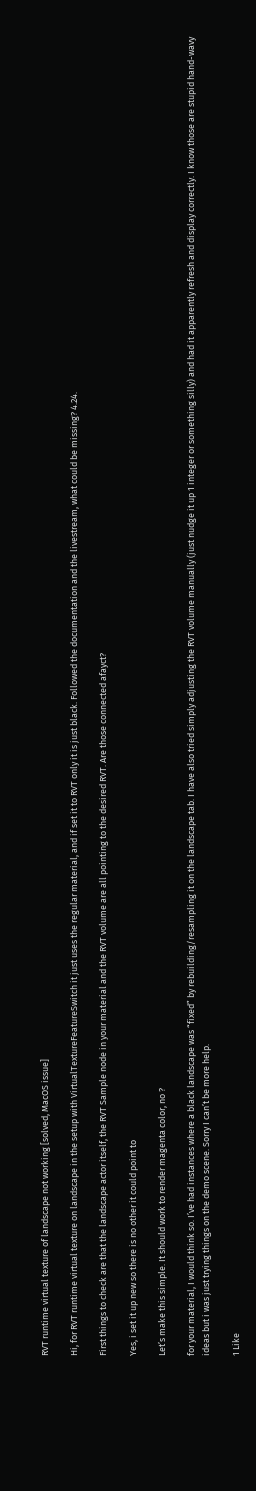RVT runtime virtual texture of landscape not working [solved, MacOS issue]

Hi, for RVT runtime virtual texture on landscape in the setup with VirtualTextureFeatureSwitch it just uses the regular material, and if set it to RVT only it is just black. Followed the documentation and the livestream, what could be missing? 4.24.

First things to check are that the landscape actor itself, the RVT Sample node in your material and the RVT volume are all pointing to the desired RVT. Are those connected afayct?

Yes, i set it up new so there is no other it could point to

Let’s make this simple. It should work to render magenta color, no ?

for your material, I would think so. I’ve had instances where a black landscape was “fixed” by rebuilding/resampling it on the landscape tab. I have also tried simply adjusting the RVT volume manually (just nudge it up 1 integer or something silly) and had it apparently refresh and display correctly. I know those are stupid hand-wavy ideas but i was just trying things on the demo scene. Sorry I can’t be more help.

1 Like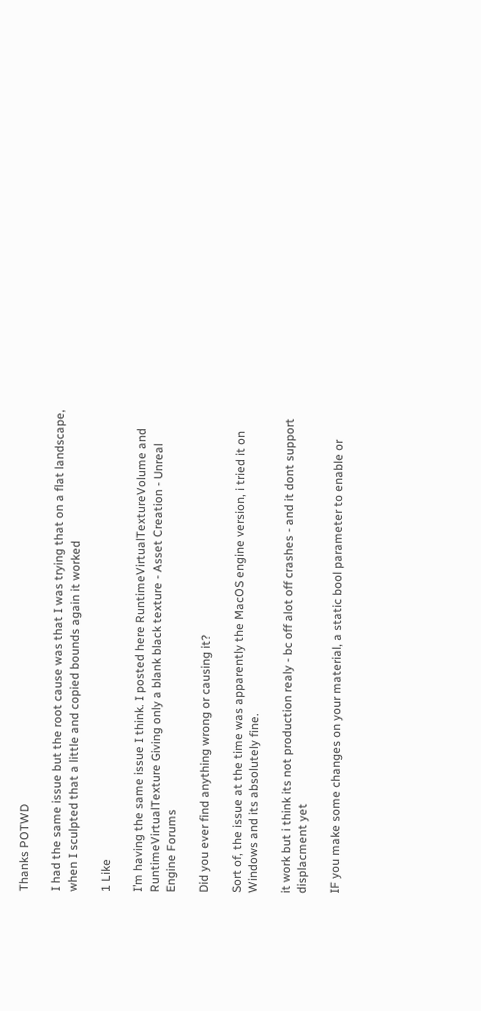Thanks POTWD

I had the same issue but the root cause was that I was trying that on a flat landscape, when I sculpted that a little and copied bounds again it worked

1 Like

I’m having the same issue I think. I posted here RuntimeVirtualTextureVolume and RuntimeVirtualTexture Giving only a blank black texture - Asset Creation - Unreal Engine Forums

Did you ever find anything wrong or causing it?

Sort of, the issue at the time was apparently the MacOS engine version, i tried it on Windows and its absolutely fine.

it work but i think its not production realy - bc off alot off crashes - and it dont support displacment yet

IF you make some changes on your material, a static bool parameter to enable or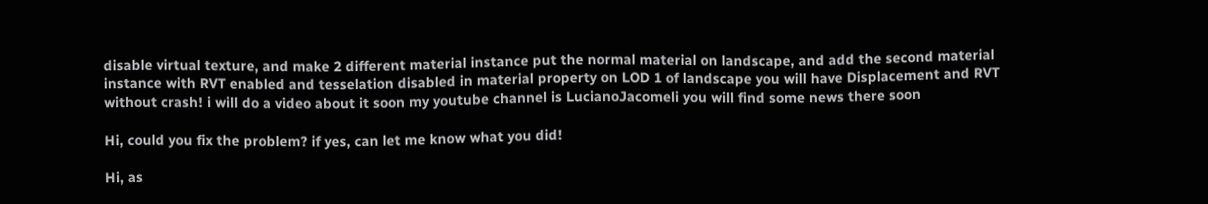disable virtual texture, and make 2 different material instance put the normal material on landscape, and add the second material instance with RVT enabled and tesselation disabled in material property on LOD 1 of landscape you will have Displacement and RVT without crash! i will do a video about it soon my youtube channel is LucianoJacomeli you will find some news there soon

Hi, could you fix the problem? if yes, can let me know what you did!

Hi, as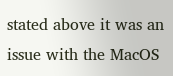stated above it was an issue with the MacOS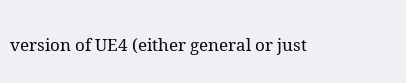version of UE4 (either general or just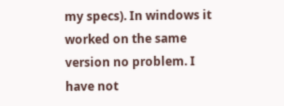my specs). In windows it worked on the same version no problem. I have not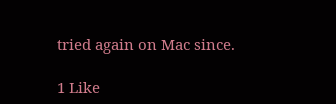tried again on Mac since.

1 Like